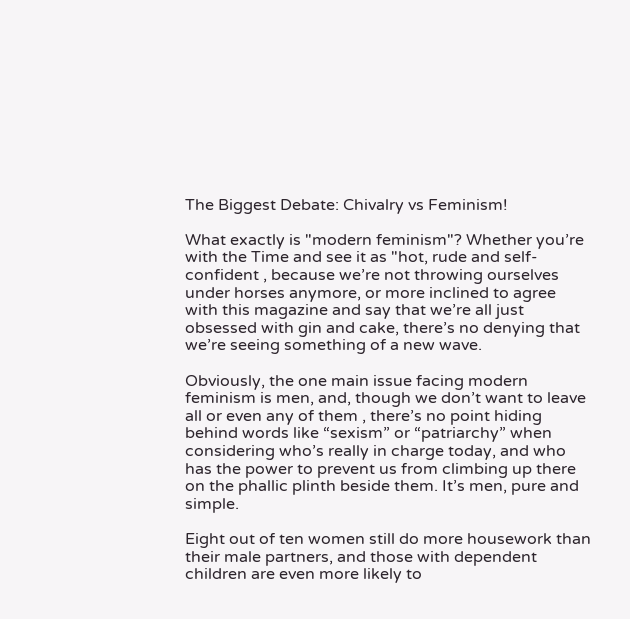The Biggest Debate: Chivalry vs Feminism!

What exactly is "modern feminism"? Whether you’re with the Time and see it as "hot, rude and self-confident , because we’re not throwing ourselves under horses anymore, or more inclined to agree with this magazine and say that we’re all just obsessed with gin and cake, there’s no denying that we’re seeing something of a new wave.

Obviously, the one main issue facing modern feminism is men, and, though we don’t want to leave all or even any of them , there’s no point hiding behind words like “sexism” or “patriarchy” when considering who’s really in charge today, and who has the power to prevent us from climbing up there on the phallic plinth beside them. It’s men, pure and simple.

Eight out of ten women still do more housework than their male partners, and those with dependent children are even more likely to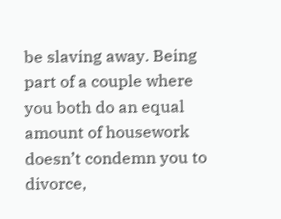be slaving away. Being part of a couple where you both do an equal amount of housework doesn’t condemn you to divorce,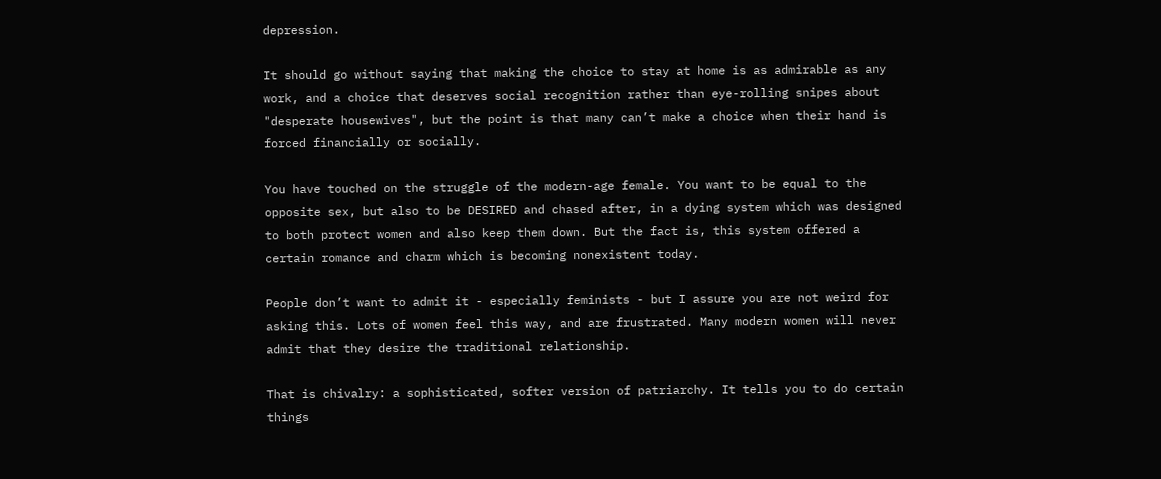depression.

It should go without saying that making the choice to stay at home is as admirable as any work, and a choice that deserves social recognition rather than eye-rolling snipes about "desperate housewives", but the point is that many can’t make a choice when their hand is forced financially or socially.

You have touched on the struggle of the modern-age female. You want to be equal to the opposite sex, but also to be DESIRED and chased after, in a dying system which was designed to both protect women and also keep them down. But the fact is, this system offered a certain romance and charm which is becoming nonexistent today.

People don’t want to admit it - especially feminists - but I assure you are not weird for asking this. Lots of women feel this way, and are frustrated. Many modern women will never admit that they desire the traditional relationship.

That is chivalry: a sophisticated, softer version of patriarchy. It tells you to do certain things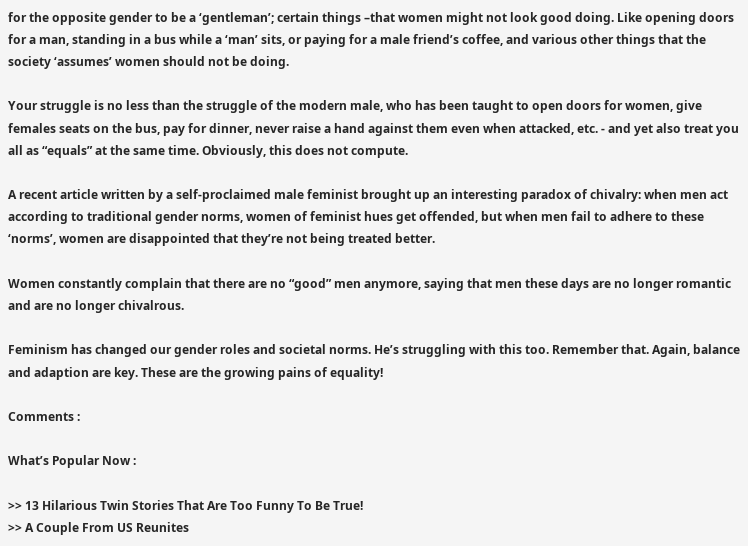for the opposite gender to be a ‘gentleman’; certain things –that women might not look good doing. Like opening doors for a man, standing in a bus while a ‘man’ sits, or paying for a male friend’s coffee, and various other things that the society ‘assumes’ women should not be doing.

Your struggle is no less than the struggle of the modern male, who has been taught to open doors for women, give females seats on the bus, pay for dinner, never raise a hand against them even when attacked, etc. - and yet also treat you all as “equals” at the same time. Obviously, this does not compute.

A recent article written by a self-proclaimed male feminist brought up an interesting paradox of chivalry: when men act according to traditional gender norms, women of feminist hues get offended, but when men fail to adhere to these ‘norms’, women are disappointed that they’re not being treated better.

Women constantly complain that there are no “good” men anymore, saying that men these days are no longer romantic and are no longer chivalrous.

Feminism has changed our gender roles and societal norms. He’s struggling with this too. Remember that. Again, balance and adaption are key. These are the growing pains of equality!

Comments :

What’s Popular Now :

>> 13 Hilarious Twin Stories That Are Too Funny To Be True!
>> A Couple From US Reunites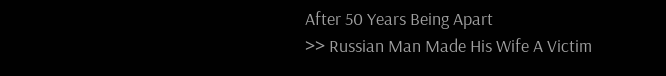After 50 Years Being Apart
>> Russian Man Made His Wife A Victim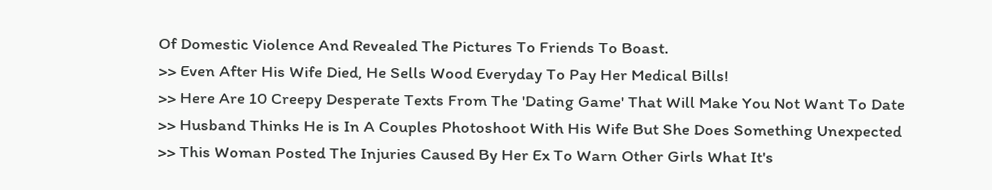Of Domestic Violence And Revealed The Pictures To Friends To Boast.
>> Even After His Wife Died, He Sells Wood Everyday To Pay Her Medical Bills!
>> Here Are 10 Creepy Desperate Texts From The 'Dating Game' That Will Make You Not Want To Date
>> Husband Thinks He is In A Couples Photoshoot With His Wife But She Does Something Unexpected
>> This Woman Posted The Injuries Caused By Her Ex To Warn Other Girls What It's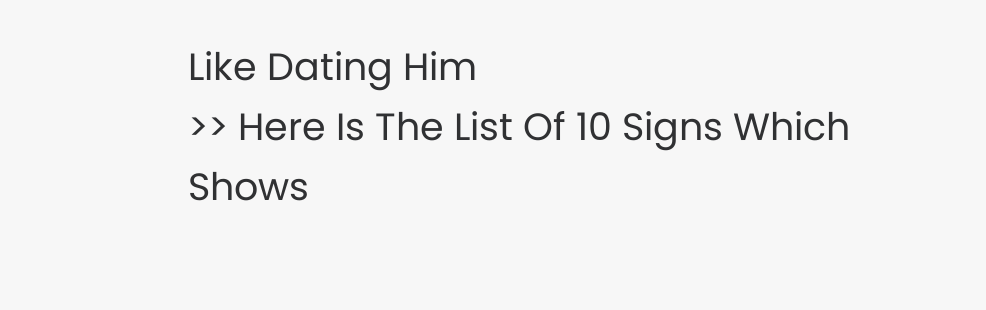Like Dating Him
>> Here Is The List Of 10 Signs Which Shows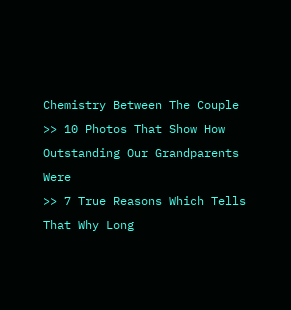Chemistry Between The Couple
>> 10 Photos That Show How Outstanding Our Grandparents Were
>> 7 True Reasons Which Tells That Why Long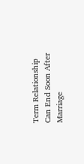Term Relationship Can End Soon After Marriage